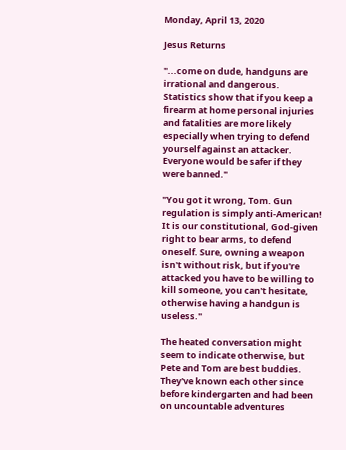Monday, April 13, 2020

Jesus Returns

"...come on dude, handguns are irrational and dangerous. Statistics show that if you keep a firearm at home personal injuries and fatalities are more likely especially when trying to defend yourself against an attacker. Everyone would be safer if they were banned."

"You got it wrong, Tom. Gun regulation is simply anti-American! It is our constitutional, God-given right to bear arms, to defend oneself. Sure, owning a weapon isn't without risk, but if you're attacked you have to be willing to kill someone, you can't hesitate, otherwise having a handgun is useless."

The heated conversation might seem to indicate otherwise, but Pete and Tom are best buddies. They've known each other since before kindergarten and had been on uncountable adventures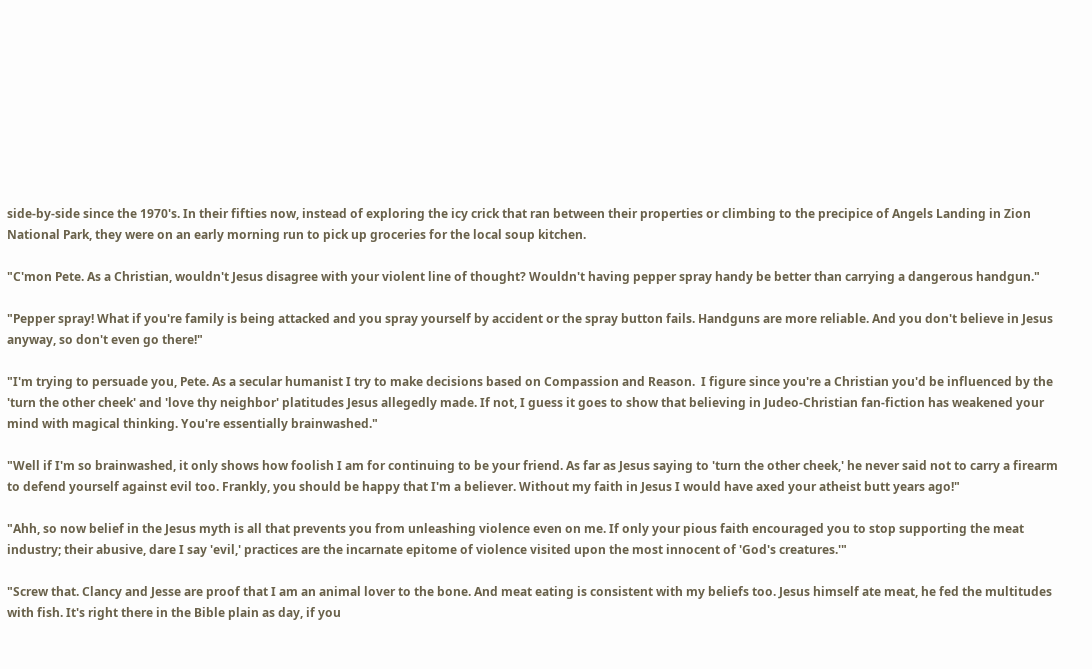side-by-side since the 1970's. In their fifties now, instead of exploring the icy crick that ran between their properties or climbing to the precipice of Angels Landing in Zion National Park, they were on an early morning run to pick up groceries for the local soup kitchen.

"C'mon Pete. As a Christian, wouldn't Jesus disagree with your violent line of thought? Wouldn't having pepper spray handy be better than carrying a dangerous handgun."

"Pepper spray! What if you're family is being attacked and you spray yourself by accident or the spray button fails. Handguns are more reliable. And you don't believe in Jesus anyway, so don't even go there!"

"I'm trying to persuade you, Pete. As a secular humanist I try to make decisions based on Compassion and Reason.  I figure since you're a Christian you'd be influenced by the 'turn the other cheek' and 'love thy neighbor' platitudes Jesus allegedly made. If not, I guess it goes to show that believing in Judeo-Christian fan-fiction has weakened your mind with magical thinking. You're essentially brainwashed."

"Well if I'm so brainwashed, it only shows how foolish I am for continuing to be your friend. As far as Jesus saying to 'turn the other cheek,' he never said not to carry a firearm to defend yourself against evil too. Frankly, you should be happy that I'm a believer. Without my faith in Jesus I would have axed your atheist butt years ago!"

"Ahh, so now belief in the Jesus myth is all that prevents you from unleashing violence even on me. If only your pious faith encouraged you to stop supporting the meat industry; their abusive, dare I say 'evil,' practices are the incarnate epitome of violence visited upon the most innocent of 'God's creatures.'"

"Screw that. Clancy and Jesse are proof that I am an animal lover to the bone. And meat eating is consistent with my beliefs too. Jesus himself ate meat, he fed the multitudes with fish. It's right there in the Bible plain as day, if you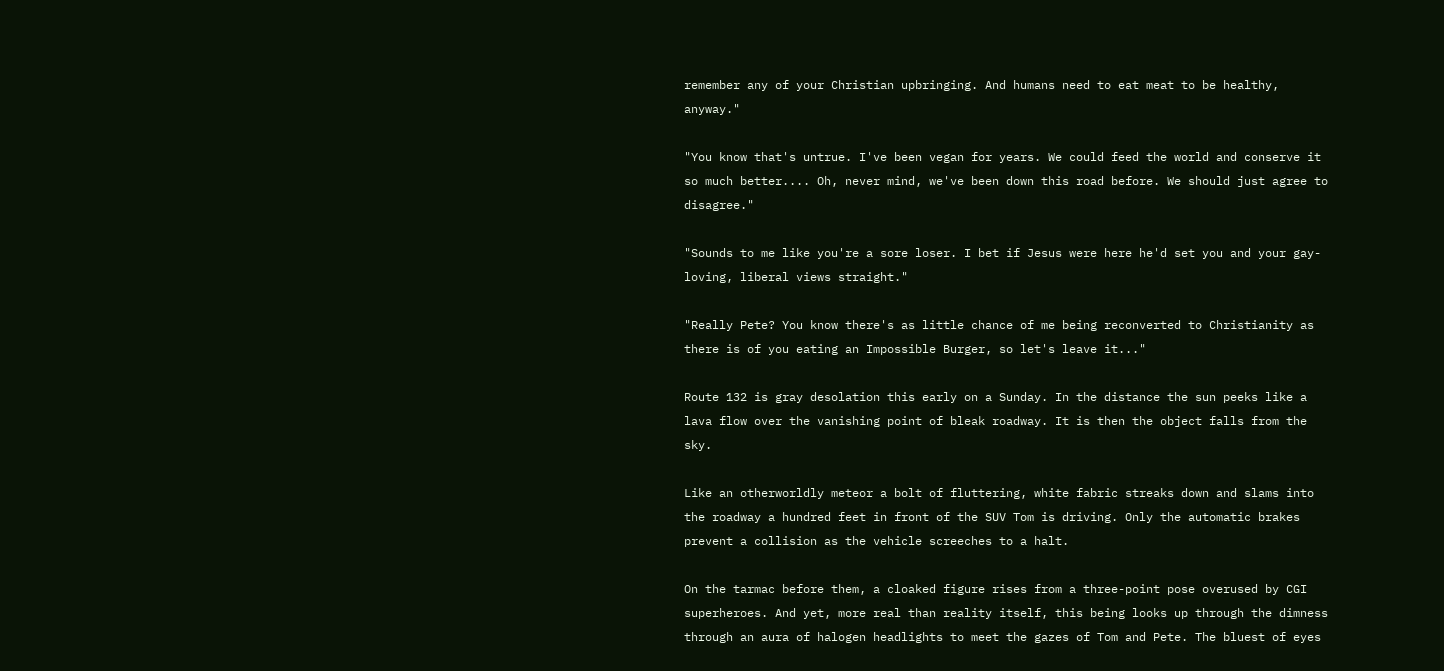remember any of your Christian upbringing. And humans need to eat meat to be healthy, anyway."

"You know that's untrue. I've been vegan for years. We could feed the world and conserve it so much better.... Oh, never mind, we've been down this road before. We should just agree to disagree."

"Sounds to me like you're a sore loser. I bet if Jesus were here he'd set you and your gay-loving, liberal views straight."

"Really Pete? You know there's as little chance of me being reconverted to Christianity as there is of you eating an Impossible Burger, so let's leave it..."

Route 132 is gray desolation this early on a Sunday. In the distance the sun peeks like a lava flow over the vanishing point of bleak roadway. It is then the object falls from the sky.

Like an otherworldly meteor a bolt of fluttering, white fabric streaks down and slams into the roadway a hundred feet in front of the SUV Tom is driving. Only the automatic brakes prevent a collision as the vehicle screeches to a halt.

On the tarmac before them, a cloaked figure rises from a three-point pose overused by CGI superheroes. And yet, more real than reality itself, this being looks up through the dimness through an aura of halogen headlights to meet the gazes of Tom and Pete. The bluest of eyes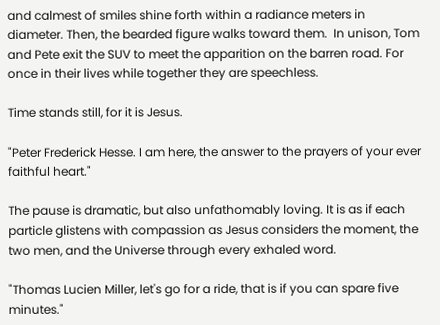and calmest of smiles shine forth within a radiance meters in diameter. Then, the bearded figure walks toward them.  In unison, Tom and Pete exit the SUV to meet the apparition on the barren road. For once in their lives while together they are speechless.

Time stands still, for it is Jesus.

"Peter Frederick Hesse. I am here, the answer to the prayers of your ever faithful heart."

The pause is dramatic, but also unfathomably loving. It is as if each particle glistens with compassion as Jesus considers the moment, the two men, and the Universe through every exhaled word.

"Thomas Lucien Miller, let's go for a ride, that is if you can spare five minutes."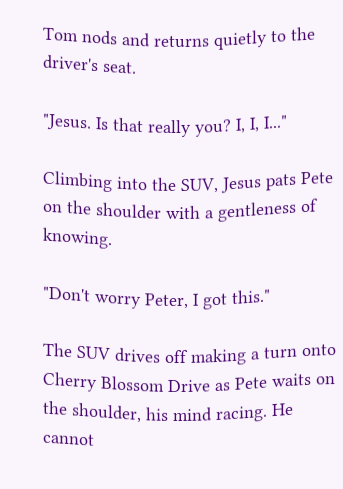Tom nods and returns quietly to the driver's seat.

"Jesus. Is that really you? I, I, I..."

Climbing into the SUV, Jesus pats Pete on the shoulder with a gentleness of knowing.

"Don't worry Peter, I got this."

The SUV drives off making a turn onto Cherry Blossom Drive as Pete waits on the shoulder, his mind racing. He cannot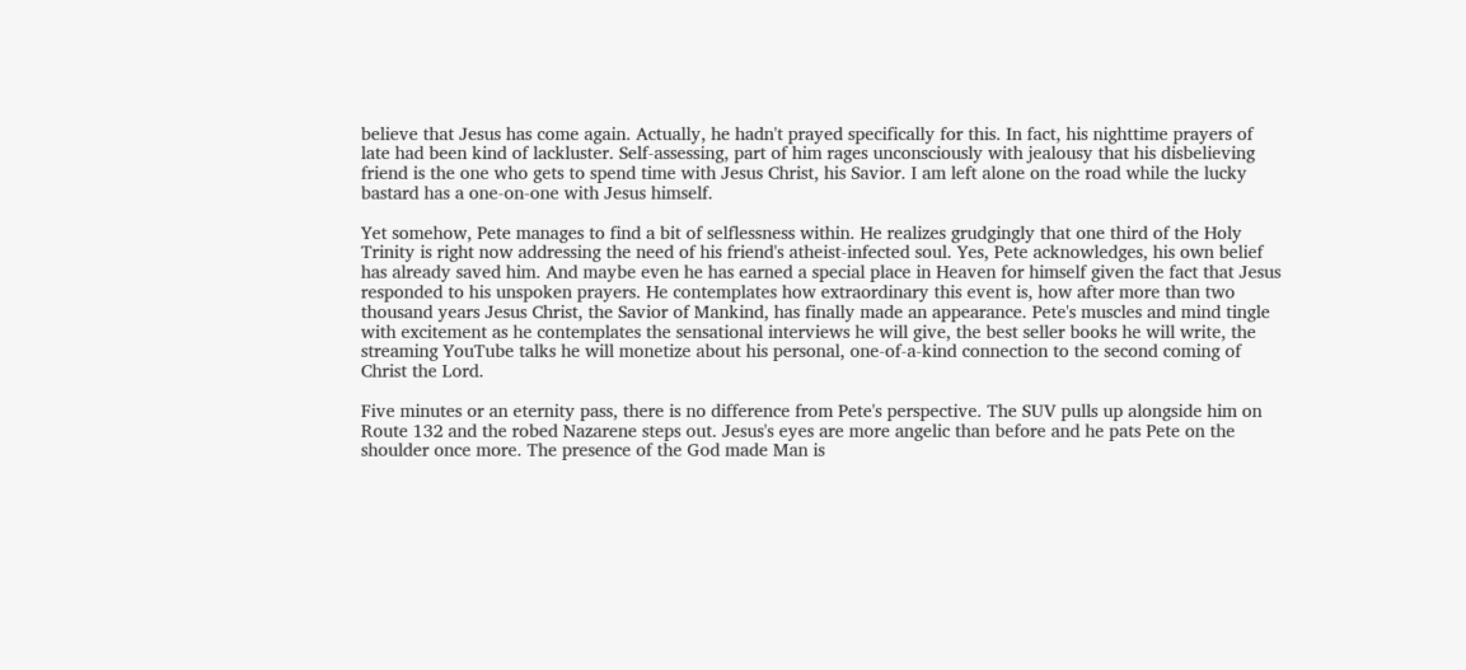believe that Jesus has come again. Actually, he hadn't prayed specifically for this. In fact, his nighttime prayers of late had been kind of lackluster. Self-assessing, part of him rages unconsciously with jealousy that his disbelieving friend is the one who gets to spend time with Jesus Christ, his Savior. I am left alone on the road while the lucky bastard has a one-on-one with Jesus himself.

Yet somehow, Pete manages to find a bit of selflessness within. He realizes grudgingly that one third of the Holy Trinity is right now addressing the need of his friend's atheist-infected soul. Yes, Pete acknowledges, his own belief has already saved him. And maybe even he has earned a special place in Heaven for himself given the fact that Jesus responded to his unspoken prayers. He contemplates how extraordinary this event is, how after more than two thousand years Jesus Christ, the Savior of Mankind, has finally made an appearance. Pete's muscles and mind tingle with excitement as he contemplates the sensational interviews he will give, the best seller books he will write, the streaming YouTube talks he will monetize about his personal, one-of-a-kind connection to the second coming of Christ the Lord.

Five minutes or an eternity pass, there is no difference from Pete's perspective. The SUV pulls up alongside him on Route 132 and the robed Nazarene steps out. Jesus's eyes are more angelic than before and he pats Pete on the shoulder once more. The presence of the God made Man is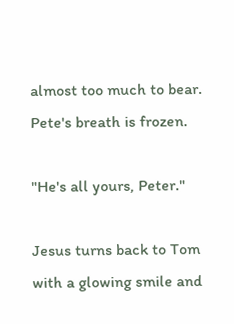almost too much to bear. Pete's breath is frozen.

"He's all yours, Peter."

Jesus turns back to Tom with a glowing smile and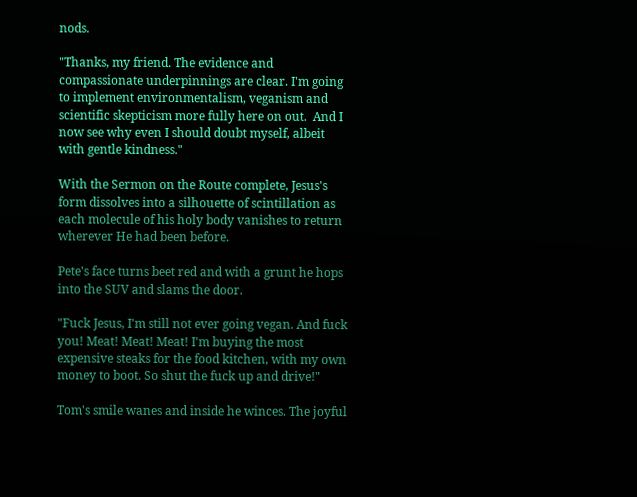nods.

"Thanks, my friend. The evidence and compassionate underpinnings are clear. I'm going to implement environmentalism, veganism and scientific skepticism more fully here on out.  And I now see why even I should doubt myself, albeit with gentle kindness."

With the Sermon on the Route complete, Jesus's form dissolves into a silhouette of scintillation as each molecule of his holy body vanishes to return wherever He had been before.

Pete's face turns beet red and with a grunt he hops into the SUV and slams the door.

"Fuck Jesus, I'm still not ever going vegan. And fuck you! Meat! Meat! Meat! I'm buying the most expensive steaks for the food kitchen, with my own money to boot. So shut the fuck up and drive!"

Tom's smile wanes and inside he winces. The joyful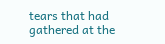tears that had gathered at the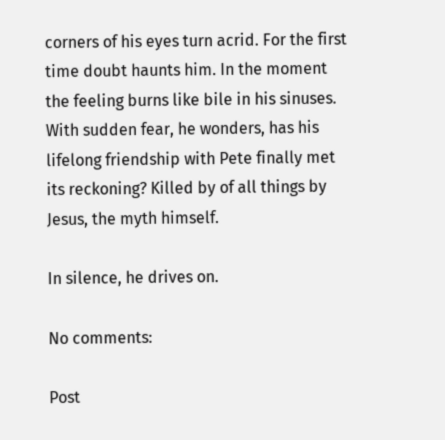corners of his eyes turn acrid. For the first time doubt haunts him. In the moment the feeling burns like bile in his sinuses.  With sudden fear, he wonders, has his lifelong friendship with Pete finally met its reckoning? Killed by of all things by Jesus, the myth himself.

In silence, he drives on.

No comments:

Post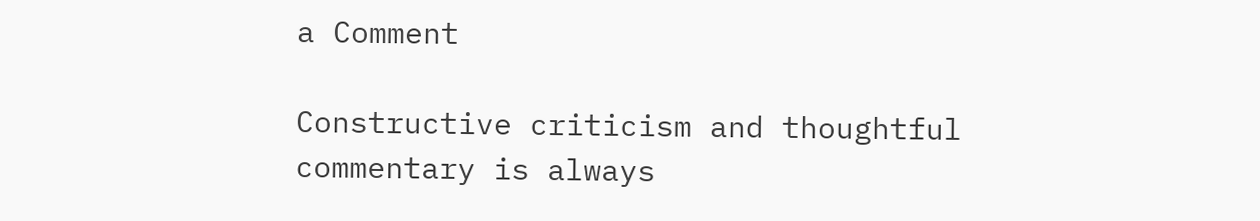a Comment

Constructive criticism and thoughtful commentary is always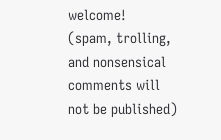welcome!
(spam, trolling, and nonsensical comments will not be published)